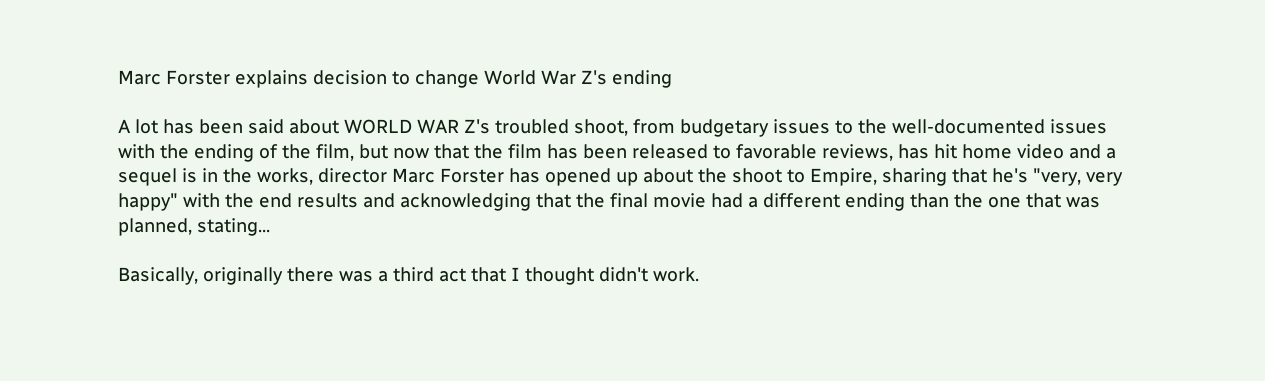Marc Forster explains decision to change World War Z's ending

A lot has been said about WORLD WAR Z's troubled shoot, from budgetary issues to the well-documented issues with the ending of the film, but now that the film has been released to favorable reviews, has hit home video and a sequel is in the works, director Marc Forster has opened up about the shoot to Empire, sharing that he's "very, very happy" with the end results and acknowledging that the final movie had a different ending than the one that was planned, stating...

Basically, originally there was a third act that I thought didn't work.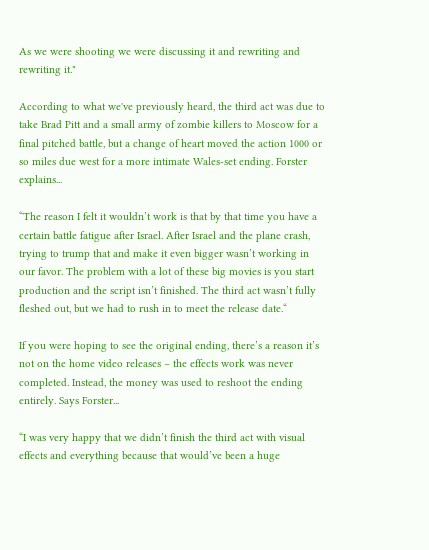As we were shooting we were discussing it and rewriting and rewriting it."

According to what we've previously heard, the third act was due to take Brad Pitt and a small army of zombie killers to Moscow for a final pitched battle, but a change of heart moved the action 1000 or so miles due west for a more intimate Wales-set ending. Forster explains...

“The reason I felt it wouldn’t work is that by that time you have a certain battle fatigue after Israel. After Israel and the plane crash, trying to trump that and make it even bigger wasn’t working in our favor. The problem with a lot of these big movies is you start production and the script isn’t finished. The third act wasn’t fully fleshed out, but we had to rush in to meet the release date.“

If you were hoping to see the original ending, there’s a reason it’s not on the home video releases – the effects work was never completed. Instead, the money was used to reshoot the ending entirely. Says Forster...

“I was very happy that we didn’t finish the third act with visual effects and everything because that would’ve been a huge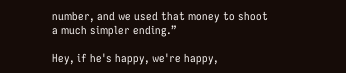number, and we used that money to shoot a much simpler ending.”

Hey, if he's happy, we're happy,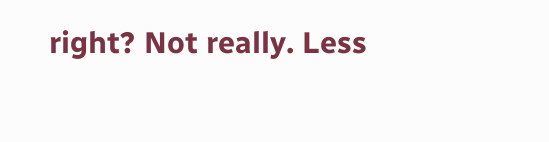right? Not really. Less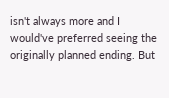isn't always more and I would've preferred seeing the originally planned ending. But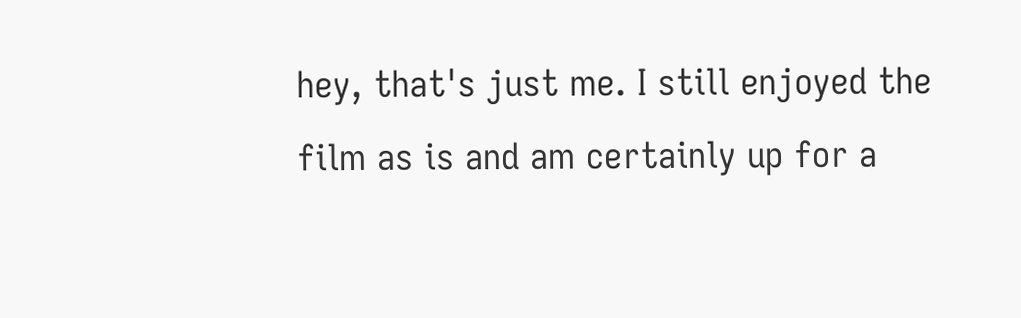hey, that's just me. I still enjoyed the film as is and am certainly up for a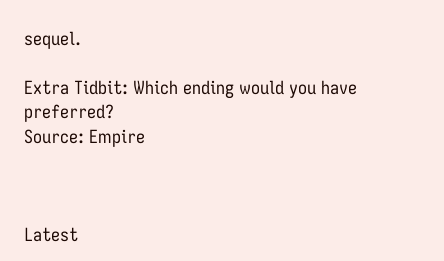sequel.

Extra Tidbit: Which ending would you have preferred?
Source: Empire



Latest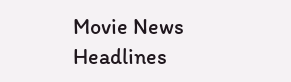Movie News Headlines